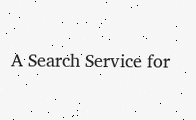A Search Service for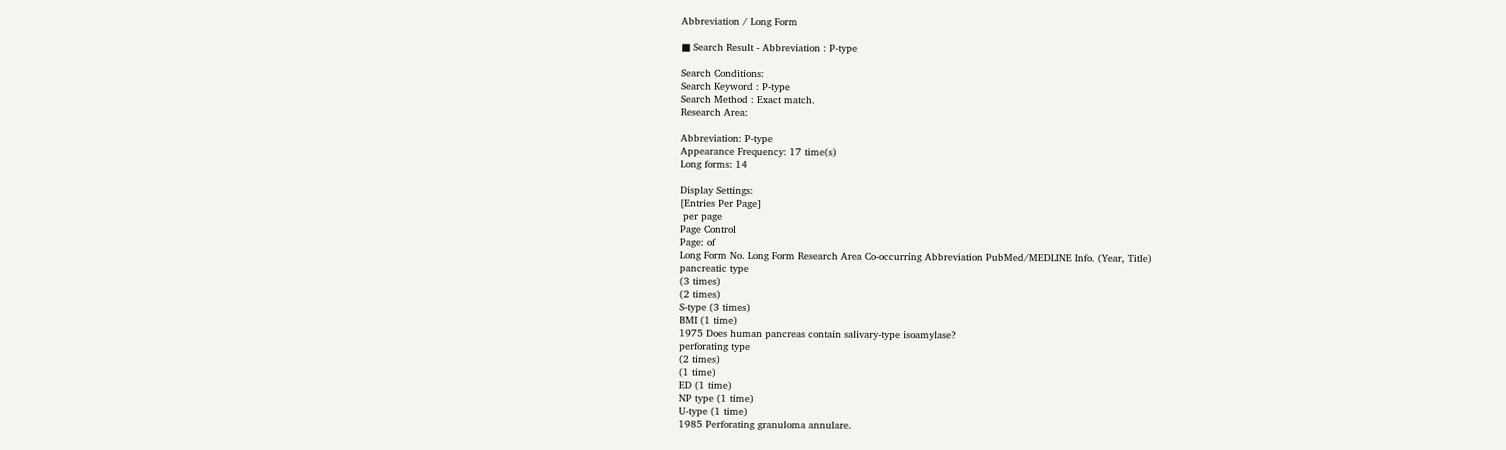Abbreviation / Long Form

■ Search Result - Abbreviation : P-type

Search Conditions:
Search Keyword : P-type
Search Method : Exact match.
Research Area:

Abbreviation: P-type
Appearance Frequency: 17 time(s)
Long forms: 14

Display Settings:
[Entries Per Page]
 per page
Page Control
Page: of
Long Form No. Long Form Research Area Co-occurring Abbreviation PubMed/MEDLINE Info. (Year, Title)
pancreatic type
(3 times)
(2 times)
S-type (3 times)
BMI (1 time)
1975 Does human pancreas contain salivary-type isoamylase?
perforating type
(2 times)
(1 time)
ED (1 time)
NP type (1 time)
U-type (1 time)
1985 Perforating granuloma annulare.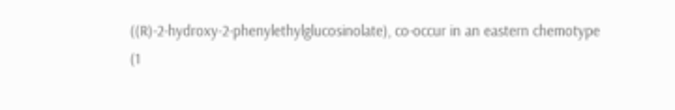((R)-2-hydroxy-2-phenylethylglucosinolate), co-occur in an eastern chemotype
(1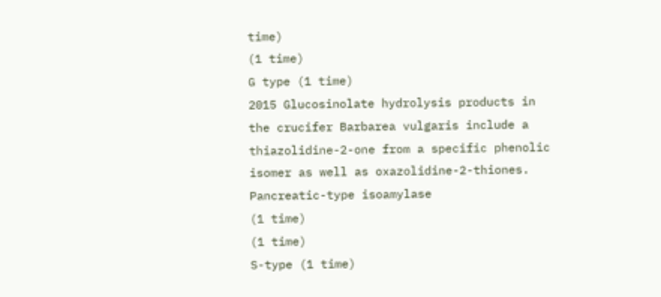time)
(1 time)
G type (1 time)
2015 Glucosinolate hydrolysis products in the crucifer Barbarea vulgaris include a thiazolidine-2-one from a specific phenolic isomer as well as oxazolidine-2-thiones.
Pancreatic-type isoamylase
(1 time)
(1 time)
S-type (1 time)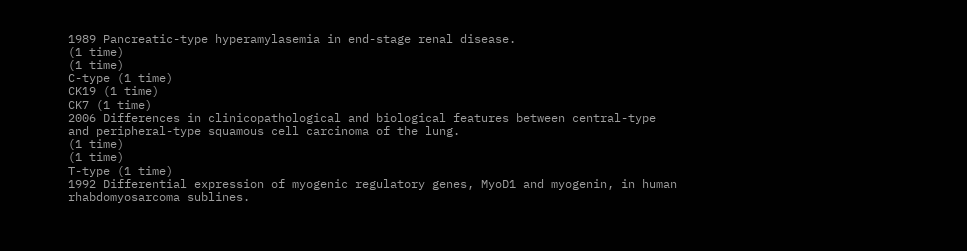1989 Pancreatic-type hyperamylasemia in end-stage renal disease.
(1 time)
(1 time)
C-type (1 time)
CK19 (1 time)
CK7 (1 time)
2006 Differences in clinicopathological and biological features between central-type and peripheral-type squamous cell carcinoma of the lung.
(1 time)
(1 time)
T-type (1 time)
1992 Differential expression of myogenic regulatory genes, MyoD1 and myogenin, in human rhabdomyosarcoma sublines.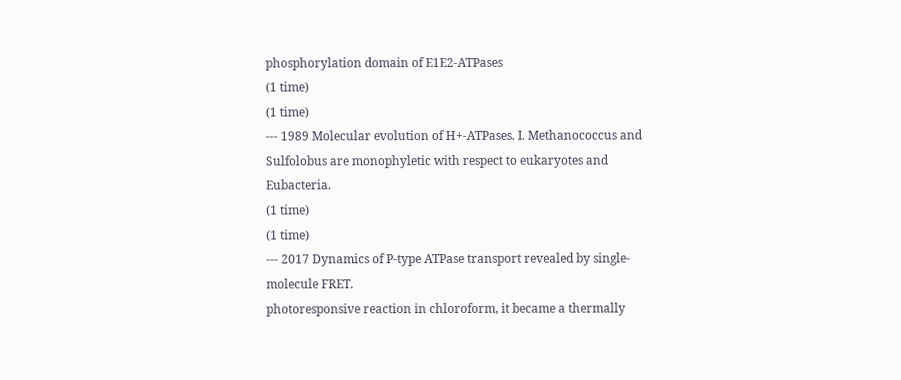phosphorylation domain of E1E2-ATPases
(1 time)
(1 time)
--- 1989 Molecular evolution of H+-ATPases. I. Methanococcus and Sulfolobus are monophyletic with respect to eukaryotes and Eubacteria.
(1 time)
(1 time)
--- 2017 Dynamics of P-type ATPase transport revealed by single-molecule FRET.
photoresponsive reaction in chloroform, it became a thermally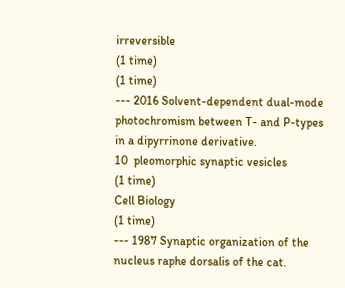irreversible
(1 time)
(1 time)
--- 2016 Solvent-dependent dual-mode photochromism between T- and P-types in a dipyrrinone derivative.
10  pleomorphic synaptic vesicles
(1 time)
Cell Biology
(1 time)
--- 1987 Synaptic organization of the nucleus raphe dorsalis of the cat.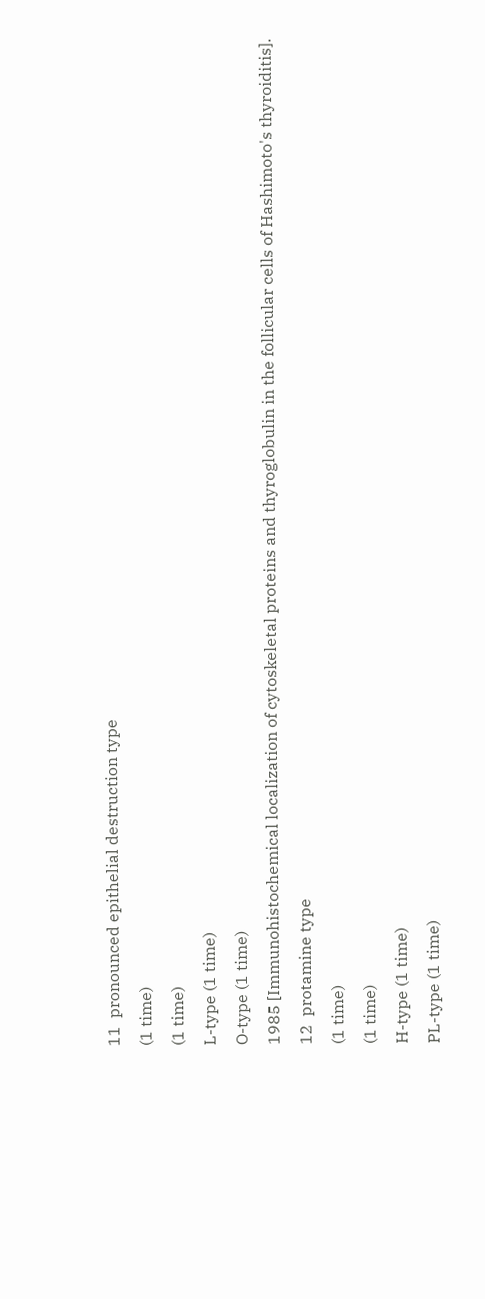11  pronounced epithelial destruction type
(1 time)
(1 time)
L-type (1 time)
O-type (1 time)
1985 [Immunohistochemical localization of cytoskeletal proteins and thyroglobulin in the follicular cells of Hashimoto's thyroiditis].
12  protamine type
(1 time)
(1 time)
H-type (1 time)
PL-type (1 time)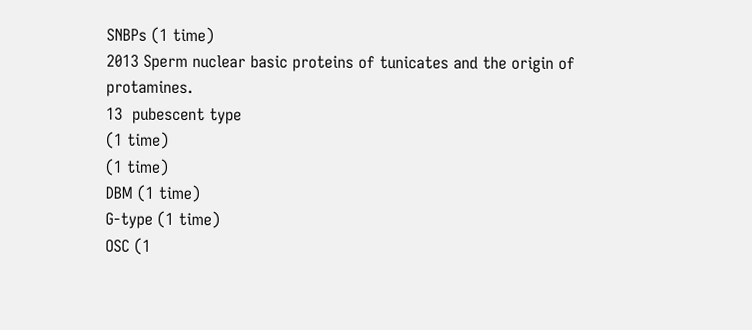SNBPs (1 time)
2013 Sperm nuclear basic proteins of tunicates and the origin of protamines.
13  pubescent type
(1 time)
(1 time)
DBM (1 time)
G-type (1 time)
OSC (1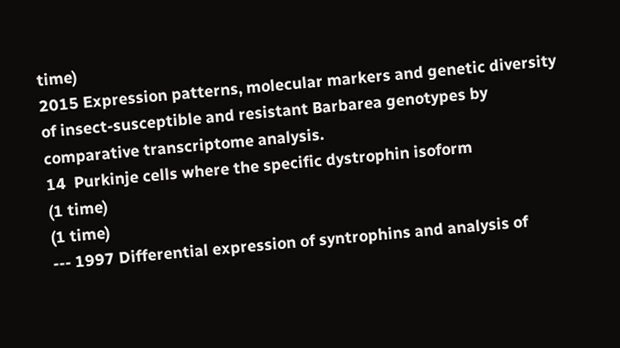time)
2015 Expression patterns, molecular markers and genetic diversity of insect-susceptible and resistant Barbarea genotypes by comparative transcriptome analysis.
14  Purkinje cells where the specific dystrophin isoform
(1 time)
(1 time)
--- 1997 Differential expression of syntrophins and analysis of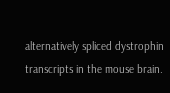alternatively spliced dystrophin transcripts in the mouse brain.